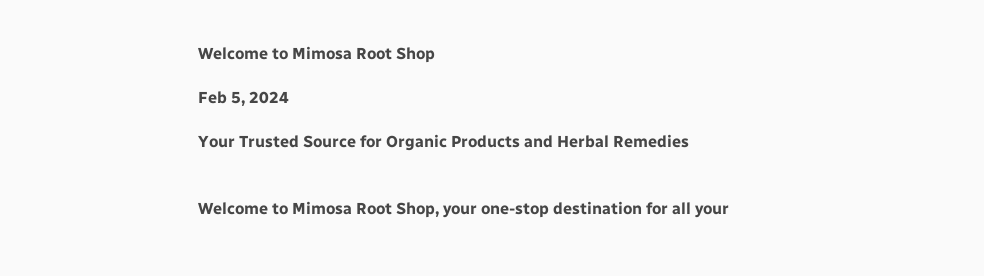Welcome to Mimosa Root Shop

Feb 5, 2024

Your Trusted Source for Organic Products and Herbal Remedies


Welcome to Mimosa Root Shop, your one-stop destination for all your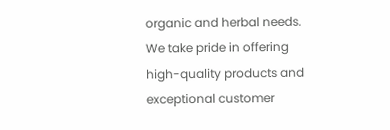organic and herbal needs. We take pride in offering high-quality products and exceptional customer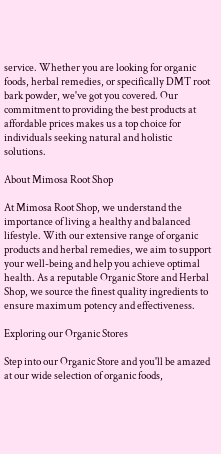service. Whether you are looking for organic foods, herbal remedies, or specifically DMT root bark powder, we've got you covered. Our commitment to providing the best products at affordable prices makes us a top choice for individuals seeking natural and holistic solutions.

About Mimosa Root Shop

At Mimosa Root Shop, we understand the importance of living a healthy and balanced lifestyle. With our extensive range of organic products and herbal remedies, we aim to support your well-being and help you achieve optimal health. As a reputable Organic Store and Herbal Shop, we source the finest quality ingredients to ensure maximum potency and effectiveness.

Exploring our Organic Stores

Step into our Organic Store and you'll be amazed at our wide selection of organic foods,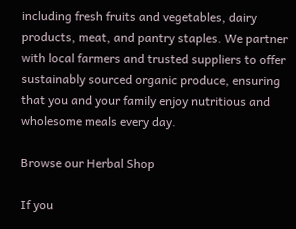including fresh fruits and vegetables, dairy products, meat, and pantry staples. We partner with local farmers and trusted suppliers to offer sustainably sourced organic produce, ensuring that you and your family enjoy nutritious and wholesome meals every day.

Browse our Herbal Shop

If you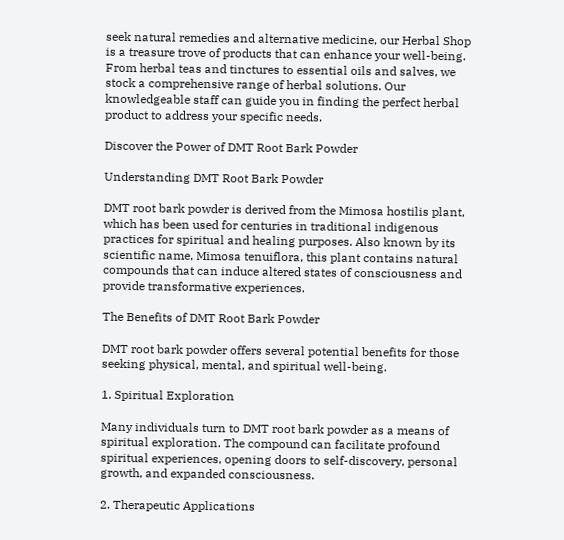seek natural remedies and alternative medicine, our Herbal Shop is a treasure trove of products that can enhance your well-being. From herbal teas and tinctures to essential oils and salves, we stock a comprehensive range of herbal solutions. Our knowledgeable staff can guide you in finding the perfect herbal product to address your specific needs.

Discover the Power of DMT Root Bark Powder

Understanding DMT Root Bark Powder

DMT root bark powder is derived from the Mimosa hostilis plant, which has been used for centuries in traditional indigenous practices for spiritual and healing purposes. Also known by its scientific name, Mimosa tenuiflora, this plant contains natural compounds that can induce altered states of consciousness and provide transformative experiences.

The Benefits of DMT Root Bark Powder

DMT root bark powder offers several potential benefits for those seeking physical, mental, and spiritual well-being.

1. Spiritual Exploration

Many individuals turn to DMT root bark powder as a means of spiritual exploration. The compound can facilitate profound spiritual experiences, opening doors to self-discovery, personal growth, and expanded consciousness.

2. Therapeutic Applications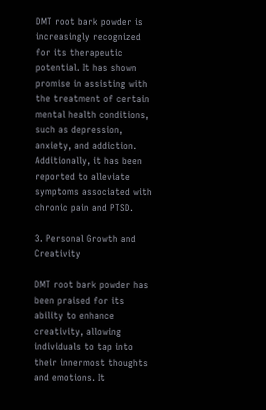DMT root bark powder is increasingly recognized for its therapeutic potential. It has shown promise in assisting with the treatment of certain mental health conditions, such as depression, anxiety, and addiction. Additionally, it has been reported to alleviate symptoms associated with chronic pain and PTSD.

3. Personal Growth and Creativity

DMT root bark powder has been praised for its ability to enhance creativity, allowing individuals to tap into their innermost thoughts and emotions. It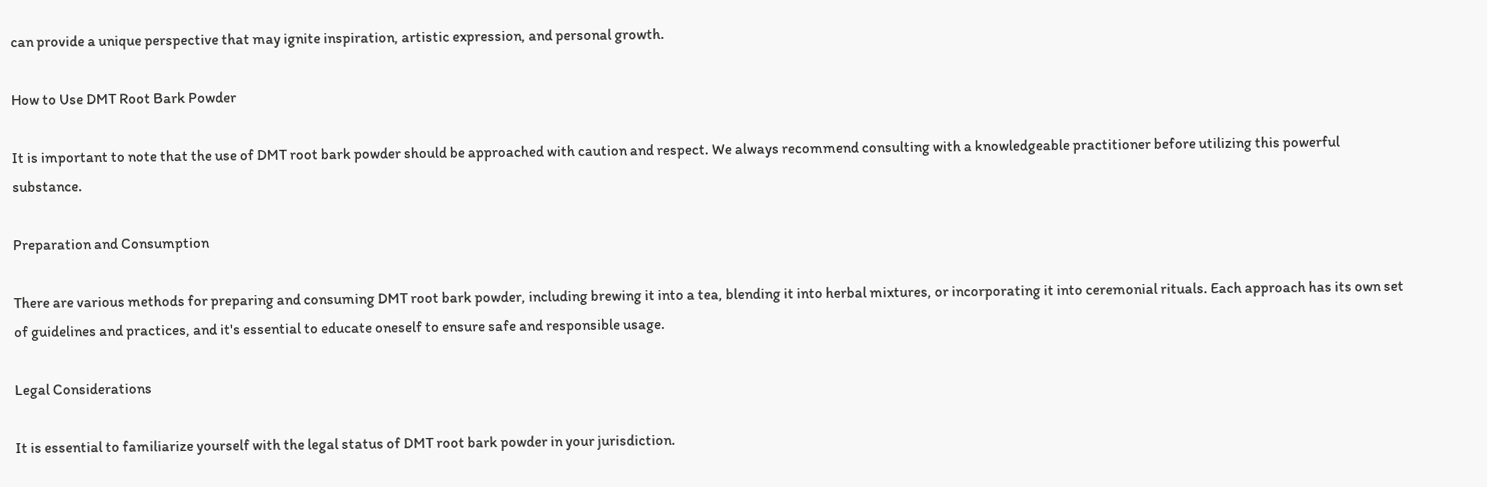can provide a unique perspective that may ignite inspiration, artistic expression, and personal growth.

How to Use DMT Root Bark Powder

It is important to note that the use of DMT root bark powder should be approached with caution and respect. We always recommend consulting with a knowledgeable practitioner before utilizing this powerful substance.

Preparation and Consumption

There are various methods for preparing and consuming DMT root bark powder, including brewing it into a tea, blending it into herbal mixtures, or incorporating it into ceremonial rituals. Each approach has its own set of guidelines and practices, and it's essential to educate oneself to ensure safe and responsible usage.

Legal Considerations

It is essential to familiarize yourself with the legal status of DMT root bark powder in your jurisdiction.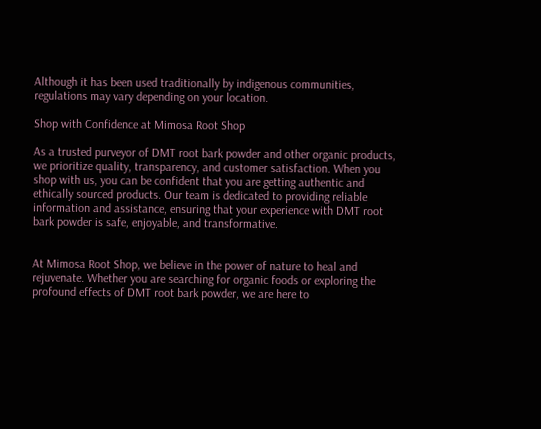Although it has been used traditionally by indigenous communities, regulations may vary depending on your location.

Shop with Confidence at Mimosa Root Shop

As a trusted purveyor of DMT root bark powder and other organic products, we prioritize quality, transparency, and customer satisfaction. When you shop with us, you can be confident that you are getting authentic and ethically sourced products. Our team is dedicated to providing reliable information and assistance, ensuring that your experience with DMT root bark powder is safe, enjoyable, and transformative.


At Mimosa Root Shop, we believe in the power of nature to heal and rejuvenate. Whether you are searching for organic foods or exploring the profound effects of DMT root bark powder, we are here to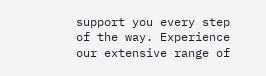support you every step of the way. Experience our extensive range of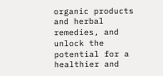organic products and herbal remedies, and unlock the potential for a healthier and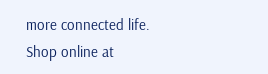more connected life. Shop online at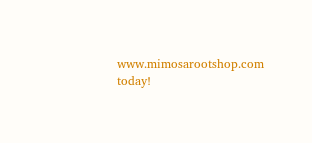www.mimosarootshop.com today!